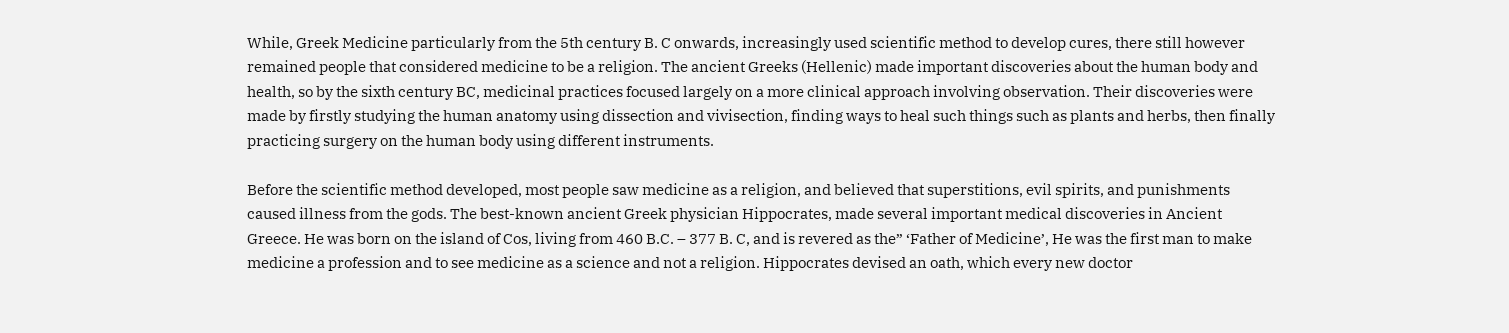While, Greek Medicine particularly from the 5th century B. C onwards, increasingly used scientific method to develop cures, there still however remained people that considered medicine to be a religion. The ancient Greeks (Hellenic) made important discoveries about the human body and health, so by the sixth century BC, medicinal practices focused largely on a more clinical approach involving observation. Their discoveries were made by firstly studying the human anatomy using dissection and vivisection, finding ways to heal such things such as plants and herbs, then finally practicing surgery on the human body using different instruments.

Before the scientific method developed, most people saw medicine as a religion, and believed that superstitions, evil spirits, and punishments caused illness from the gods. The best-known ancient Greek physician Hippocrates, made several important medical discoveries in Ancient Greece. He was born on the island of Cos, living from 460 B.C. – 377 B. C, and is revered as the” ‘Father of Medicine’, He was the first man to make medicine a profession and to see medicine as a science and not a religion. Hippocrates devised an oath, which every new doctor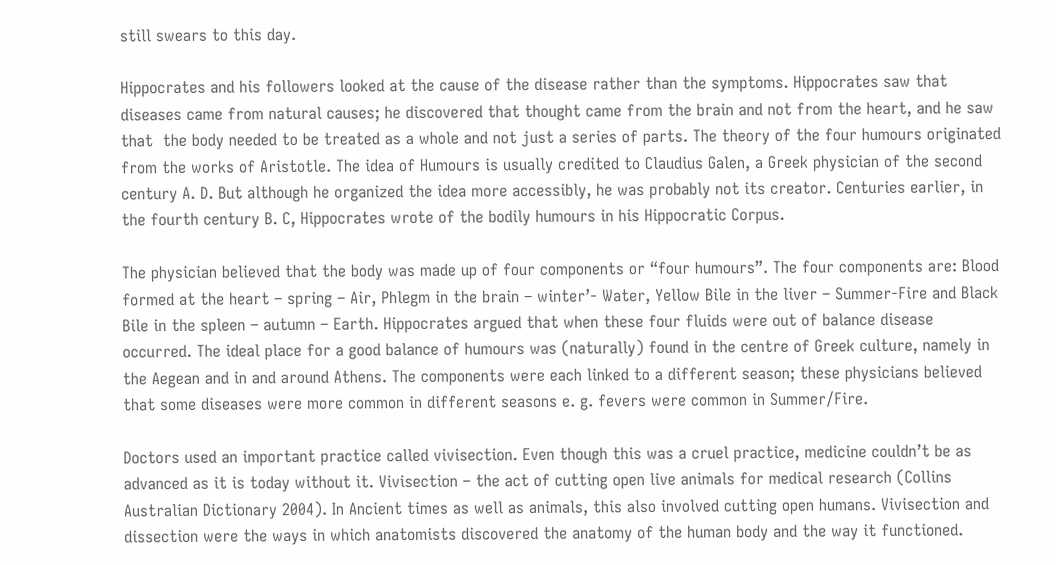still swears to this day.

Hippocrates and his followers looked at the cause of the disease rather than the symptoms. Hippocrates saw that diseases came from natural causes; he discovered that thought came from the brain and not from the heart, and he saw that  the body needed to be treated as a whole and not just a series of parts. The theory of the four humours originated from the works of Aristotle. The idea of Humours is usually credited to Claudius Galen, a Greek physician of the second century A. D. But although he organized the idea more accessibly, he was probably not its creator. Centuries earlier, in the fourth century B. C, Hippocrates wrote of the bodily humours in his Hippocratic Corpus.

The physician believed that the body was made up of four components or “four humours”. The four components are: Blood formed at the heart – spring – Air, Phlegm in the brain – winter’- Water, Yellow Bile in the liver – Summer-Fire and Black Bile in the spleen – autumn – Earth. Hippocrates argued that when these four fluids were out of balance disease occurred. The ideal place for a good balance of humours was (naturally) found in the centre of Greek culture, namely in the Aegean and in and around Athens. The components were each linked to a different season; these physicians believed that some diseases were more common in different seasons e. g. fevers were common in Summer/Fire.

Doctors used an important practice called vivisection. Even though this was a cruel practice, medicine couldn’t be as advanced as it is today without it. Vivisection – the act of cutting open live animals for medical research (Collins Australian Dictionary 2004). In Ancient times as well as animals, this also involved cutting open humans. Vivisection and dissection were the ways in which anatomists discovered the anatomy of the human body and the way it functioned.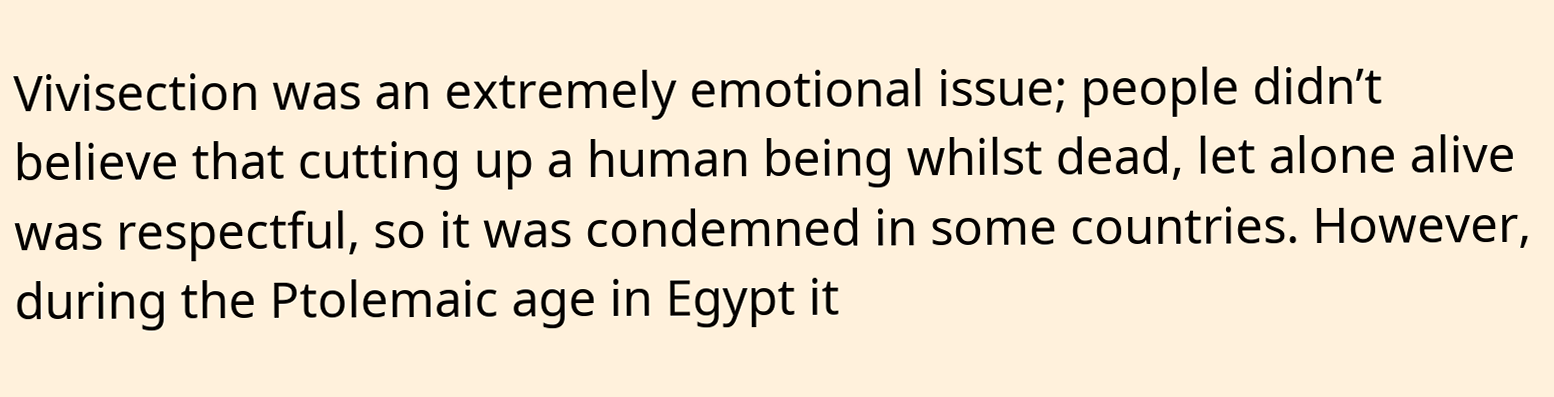Vivisection was an extremely emotional issue; people didn’t believe that cutting up a human being whilst dead, let alone alive was respectful, so it was condemned in some countries. However, during the Ptolemaic age in Egypt it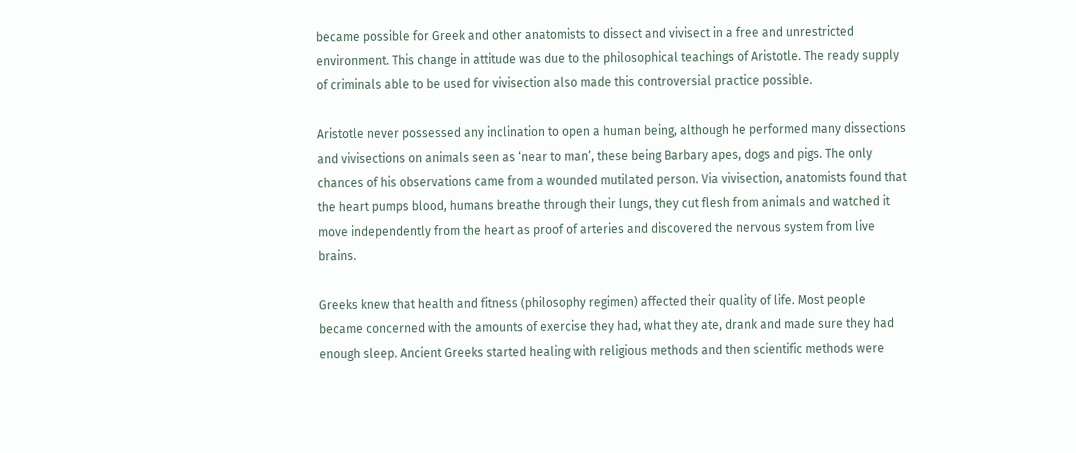became possible for Greek and other anatomists to dissect and vivisect in a free and unrestricted environment. This change in attitude was due to the philosophical teachings of Aristotle. The ready supply of criminals able to be used for vivisection also made this controversial practice possible.

Aristotle never possessed any inclination to open a human being, although he performed many dissections and vivisections on animals seen as ‘near to man’, these being Barbary apes, dogs and pigs. The only chances of his observations came from a wounded mutilated person. Via vivisection, anatomists found that the heart pumps blood, humans breathe through their lungs, they cut flesh from animals and watched it move independently from the heart as proof of arteries and discovered the nervous system from live brains.

Greeks knew that health and fitness (philosophy regimen) affected their quality of life. Most people became concerned with the amounts of exercise they had, what they ate, drank and made sure they had enough sleep. Ancient Greeks started healing with religious methods and then scientific methods were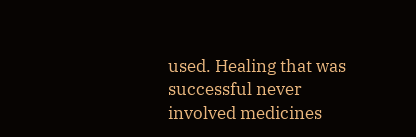used. Healing that was successful never involved medicines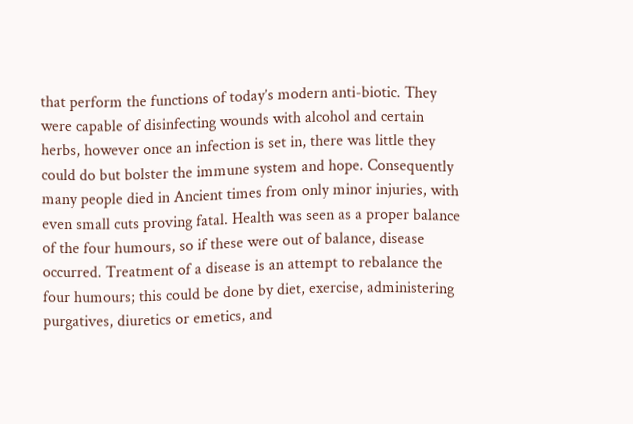that perform the functions of today’s modern anti-biotic. They were capable of disinfecting wounds with alcohol and certain herbs, however once an infection is set in, there was little they could do but bolster the immune system and hope. Consequently many people died in Ancient times from only minor injuries, with even small cuts proving fatal. Health was seen as a proper balance of the four humours, so if these were out of balance, disease occurred. Treatment of a disease is an attempt to rebalance the four humours; this could be done by diet, exercise, administering purgatives, diuretics or emetics, and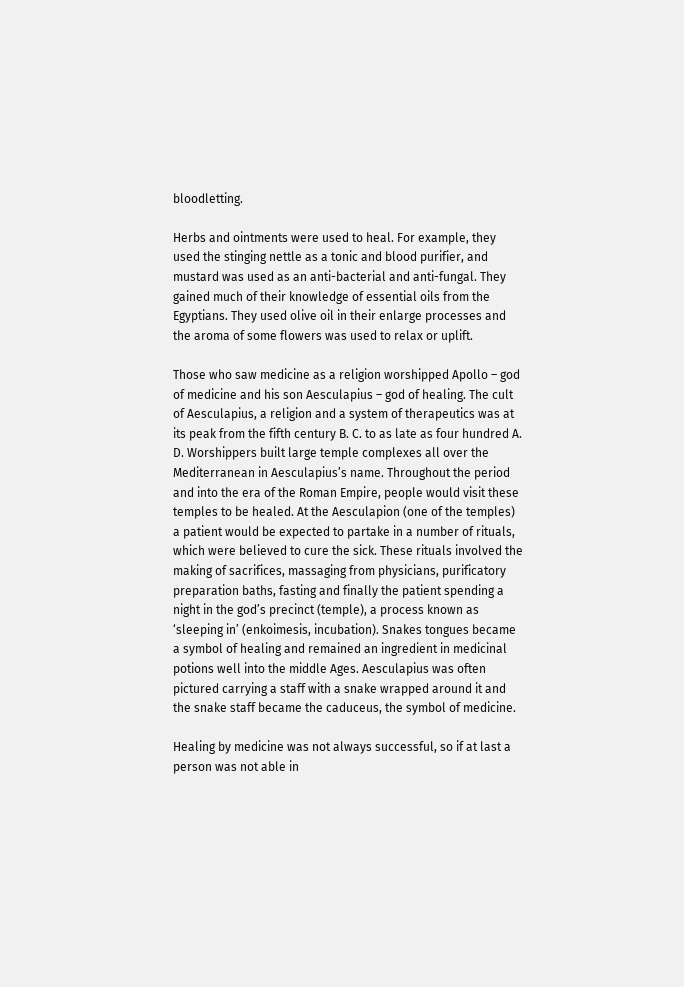bloodletting.

Herbs and ointments were used to heal. For example, they used the stinging nettle as a tonic and blood purifier, and mustard was used as an anti-bacterial and anti-fungal. They gained much of their knowledge of essential oils from the Egyptians. They used olive oil in their enlarge processes and the aroma of some flowers was used to relax or uplift.

Those who saw medicine as a religion worshipped Apollo – god of medicine and his son Aesculapius – god of healing. The cult of Aesculapius, a religion and a system of therapeutics was at its peak from the fifth century B. C. to as late as four hundred A. D. Worshippers built large temple complexes all over the Mediterranean in Aesculapius’s name. Throughout the period and into the era of the Roman Empire, people would visit these temples to be healed. At the Aesculapion (one of the temples) a patient would be expected to partake in a number of rituals, which were believed to cure the sick. These rituals involved the making of sacrifices, massaging from physicians, purificatory preparation baths, fasting and finally the patient spending a night in the god’s precinct (temple), a process known as ‘sleeping in’ (enkoimesis, incubation). Snakes tongues became a symbol of healing and remained an ingredient in medicinal potions well into the middle Ages. Aesculapius was often pictured carrying a staff with a snake wrapped around it and the snake staff became the caduceus, the symbol of medicine.

Healing by medicine was not always successful, so if at last a person was not able in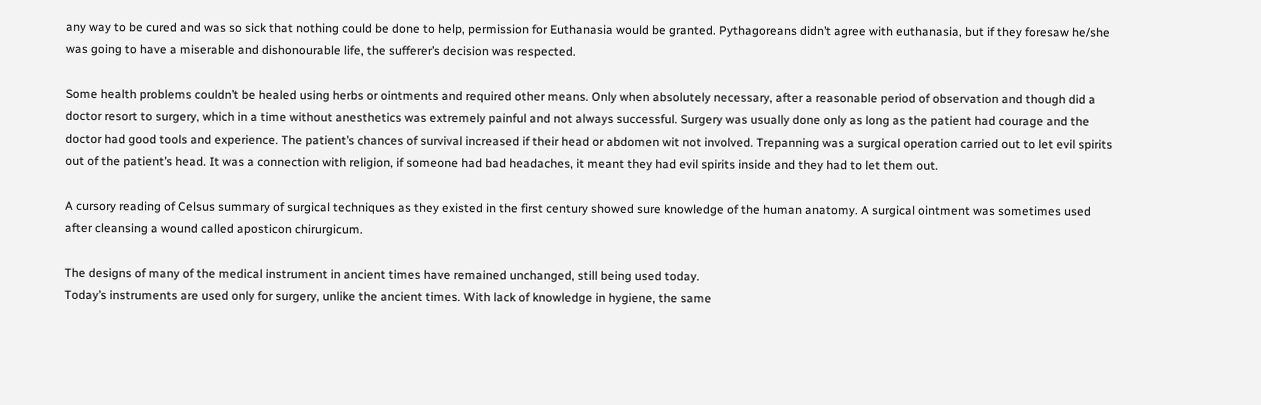any way to be cured and was so sick that nothing could be done to help, permission for Euthanasia would be granted. Pythagoreans didn’t agree with euthanasia, but if they foresaw he/she was going to have a miserable and dishonourable life, the sufferer’s decision was respected.

Some health problems couldn’t be healed using herbs or ointments and required other means. Only when absolutely necessary, after a reasonable period of observation and though did a doctor resort to surgery, which in a time without anesthetics was extremely painful and not always successful. Surgery was usually done only as long as the patient had courage and the doctor had good tools and experience. The patient’s chances of survival increased if their head or abdomen wit not involved. Trepanning was a surgical operation carried out to let evil spirits out of the patient’s head. It was a connection with religion, if someone had bad headaches, it meant they had evil spirits inside and they had to let them out.

A cursory reading of Celsus summary of surgical techniques as they existed in the first century showed sure knowledge of the human anatomy. A surgical ointment was sometimes used after cleansing a wound called aposticon chirurgicum.

The designs of many of the medical instrument in ancient times have remained unchanged, still being used today.
Today’s instruments are used only for surgery, unlike the ancient times. With lack of knowledge in hygiene, the same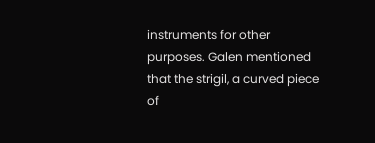instruments for other purposes. Galen mentioned that the strigil, a curved piece of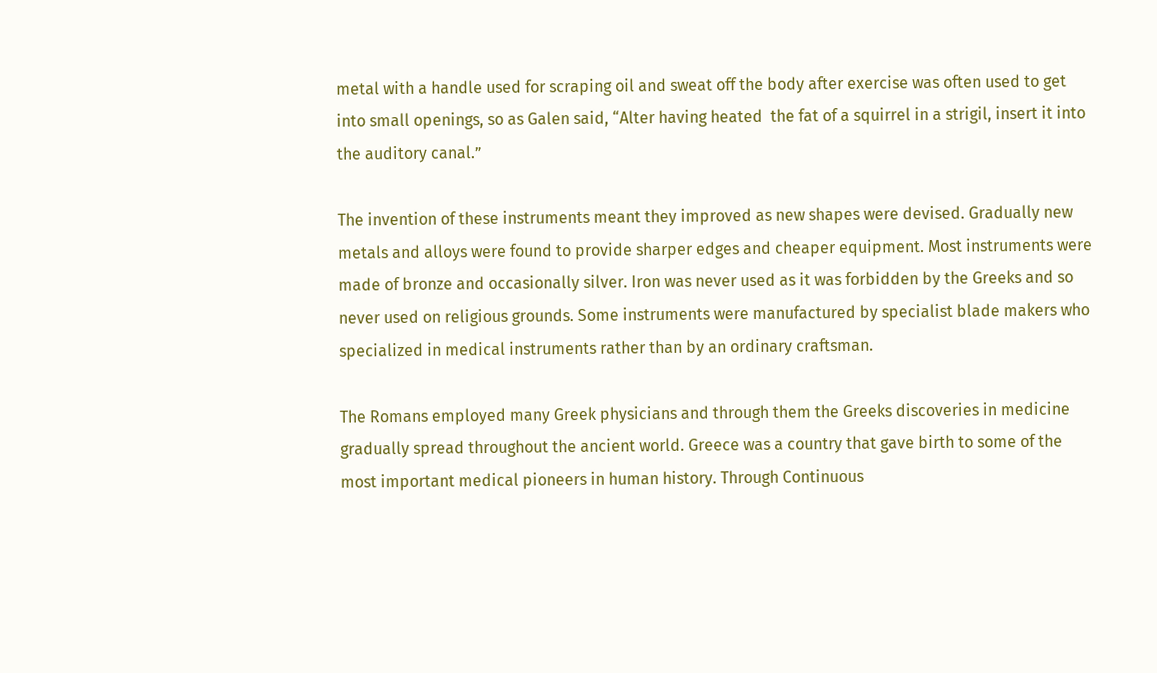metal with a handle used for scraping oil and sweat off the body after exercise was often used to get into small openings, so as Galen said, “Alter having heated  the fat of a squirrel in a strigil, insert it into the auditory canal.”

The invention of these instruments meant they improved as new shapes were devised. Gradually new metals and alloys were found to provide sharper edges and cheaper equipment. Most instruments were made of bronze and occasionally silver. Iron was never used as it was forbidden by the Greeks and so never used on religious grounds. Some instruments were manufactured by specialist blade makers who specialized in medical instruments rather than by an ordinary craftsman.

The Romans employed many Greek physicians and through them the Greeks discoveries in medicine gradually spread throughout the ancient world. Greece was a country that gave birth to some of the most important medical pioneers in human history. Through Continuous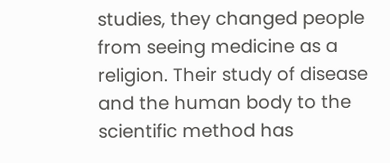studies, they changed people from seeing medicine as a religion. Their study of disease and the human body to the scientific method has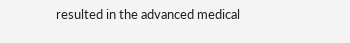resulted in the advanced medical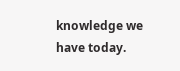knowledge we have today.